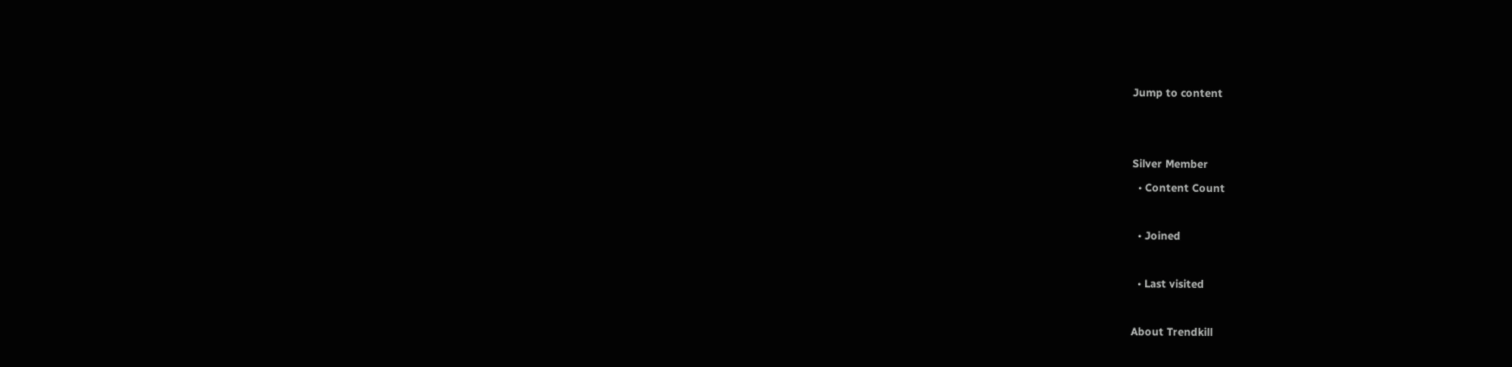Jump to content


Silver Member
  • Content Count

  • Joined

  • Last visited

About Trendkill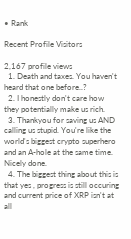• Rank

Recent Profile Visitors

2,167 profile views
  1. Death and taxes. You haven't heard that one before..?
  2. I honestly don't care how they potentially make us rich.
  3. Thankyou for saving us AND calling us stupid. You're like the world's biggest crypto superhero and an A-hole at the same time. Nicely done.
  4. The biggest thing about this is that yes , progress is still occuring and current price of XRP isn't at all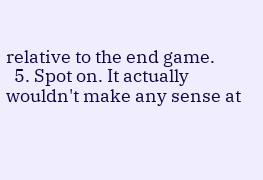relative to the end game.
  5. Spot on. It actually wouldn't make any sense at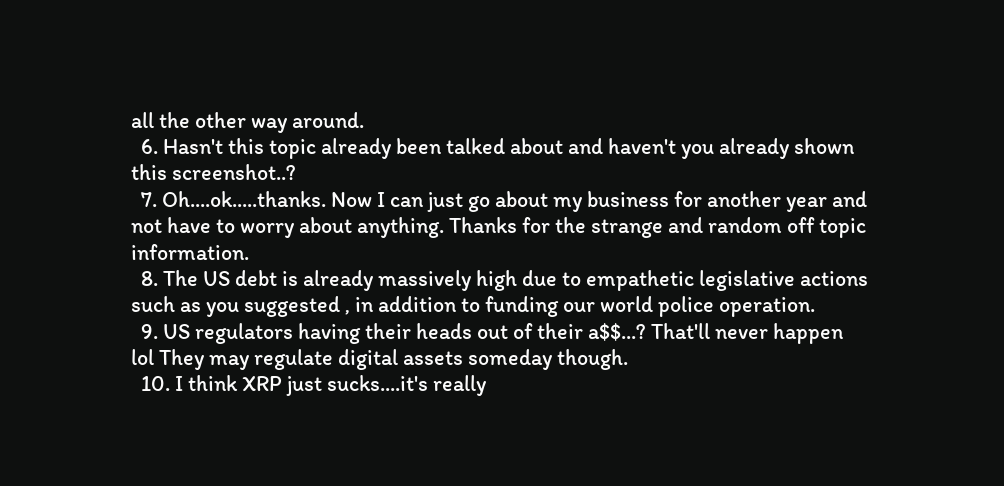all the other way around.
  6. Hasn't this topic already been talked about and haven't you already shown this screenshot..?
  7. Oh....ok.....thanks. Now I can just go about my business for another year and not have to worry about anything. Thanks for the strange and random off topic information.
  8. The US debt is already massively high due to empathetic legislative actions such as you suggested , in addition to funding our world police operation.
  9. US regulators having their heads out of their a$$...? That'll never happen lol They may regulate digital assets someday though.
  10. I think XRP just sucks....it's really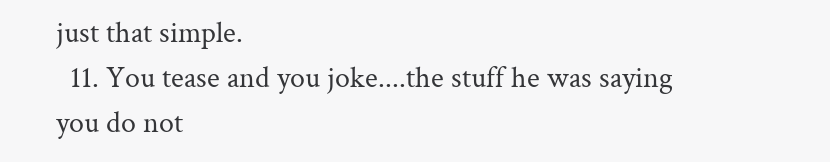just that simple.
  11. You tease and you joke....the stuff he was saying you do not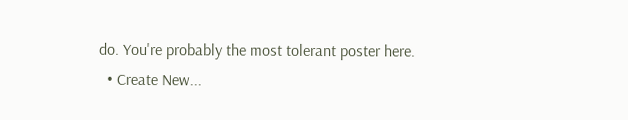do. You're probably the most tolerant poster here.
  • Create New...